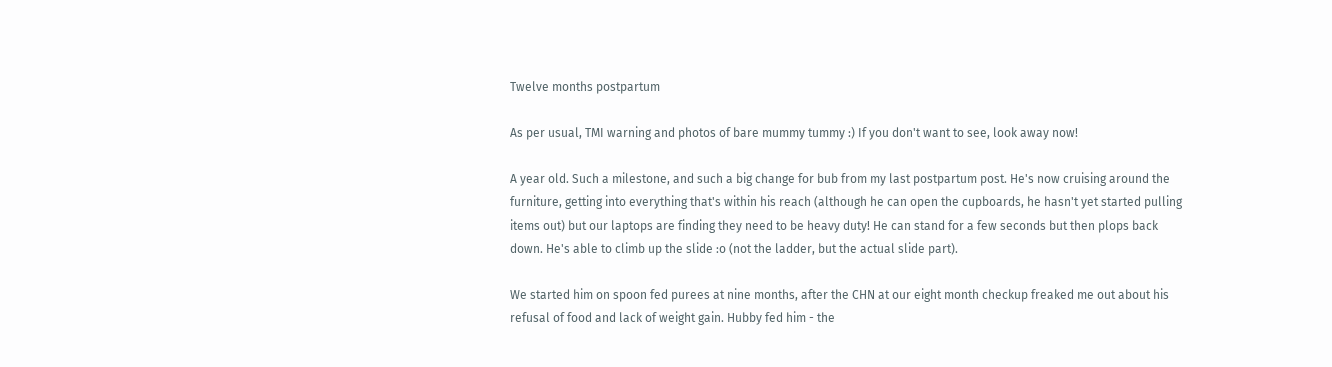Twelve months postpartum

As per usual, TMI warning and photos of bare mummy tummy :) If you don't want to see, look away now!

A year old. Such a milestone, and such a big change for bub from my last postpartum post. He's now cruising around the furniture, getting into everything that's within his reach (although he can open the cupboards, he hasn't yet started pulling items out) but our laptops are finding they need to be heavy duty! He can stand for a few seconds but then plops back down. He's able to climb up the slide :o (not the ladder, but the actual slide part).

We started him on spoon fed purees at nine months, after the CHN at our eight month checkup freaked me out about his refusal of food and lack of weight gain. Hubby fed him - the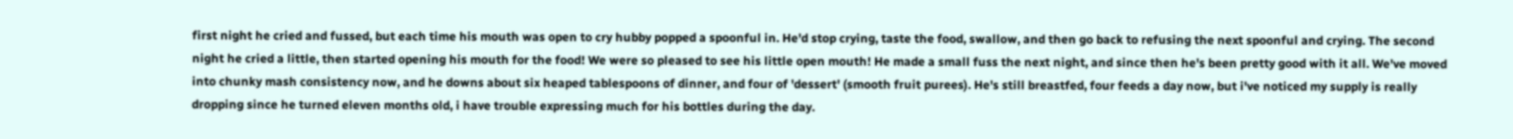first night he cried and fussed, but each time his mouth was open to cry hubby popped a spoonful in. He'd stop crying, taste the food, swallow, and then go back to refusing the next spoonful and crying. The second night he cried a little, then started opening his mouth for the food! We were so pleased to see his little open mouth! He made a small fuss the next night, and since then he's been pretty good with it all. We've moved into chunky mash consistency now, and he downs about six heaped tablespoons of dinner, and four of 'dessert' (smooth fruit purees). He's still breastfed, four feeds a day now, but i've noticed my supply is really dropping since he turned eleven months old, i have trouble expressing much for his bottles during the day.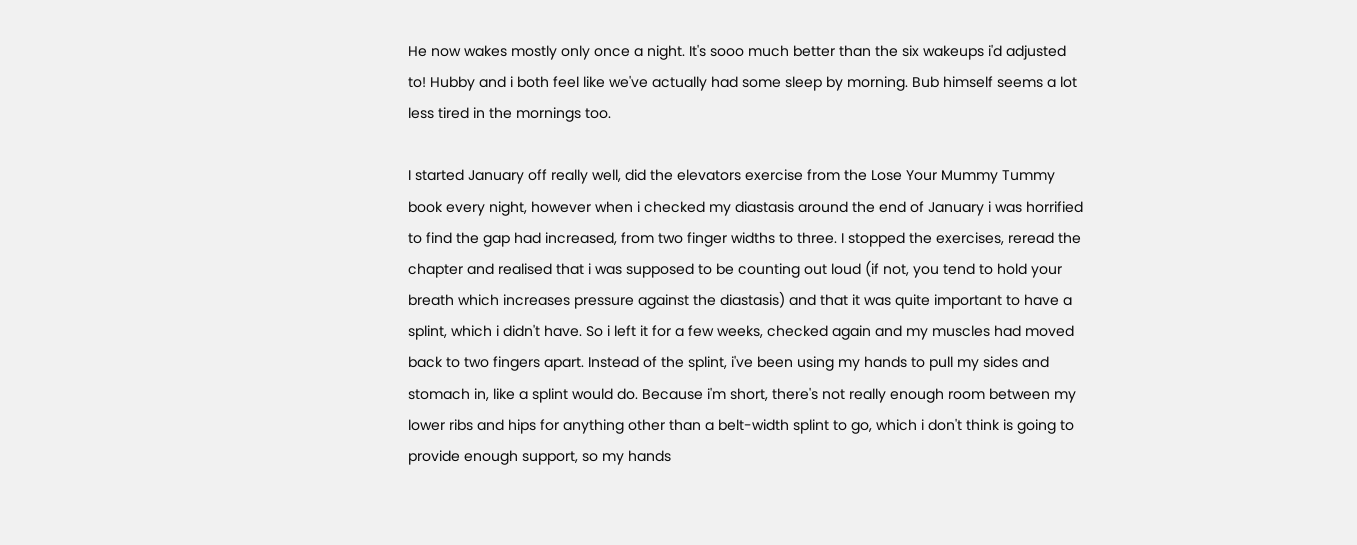He now wakes mostly only once a night. It's sooo much better than the six wakeups i'd adjusted to! Hubby and i both feel like we've actually had some sleep by morning. Bub himself seems a lot less tired in the mornings too.

I started January off really well, did the elevators exercise from the Lose Your Mummy Tummy book every night, however when i checked my diastasis around the end of January i was horrified to find the gap had increased, from two finger widths to three. I stopped the exercises, reread the chapter and realised that i was supposed to be counting out loud (if not, you tend to hold your breath which increases pressure against the diastasis) and that it was quite important to have a splint, which i didn't have. So i left it for a few weeks, checked again and my muscles had moved back to two fingers apart. Instead of the splint, i've been using my hands to pull my sides and stomach in, like a splint would do. Because i'm short, there's not really enough room between my lower ribs and hips for anything other than a belt-width splint to go, which i don't think is going to provide enough support, so my hands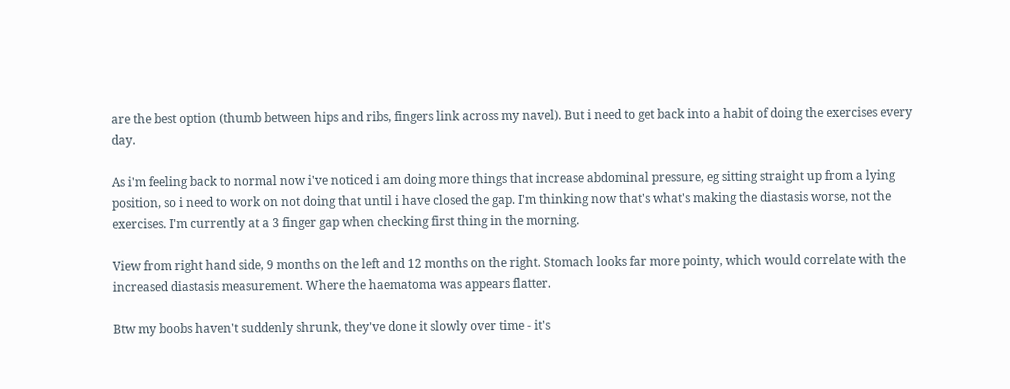are the best option (thumb between hips and ribs, fingers link across my navel). But i need to get back into a habit of doing the exercises every day.

As i'm feeling back to normal now i've noticed i am doing more things that increase abdominal pressure, eg sitting straight up from a lying position, so i need to work on not doing that until i have closed the gap. I'm thinking now that's what's making the diastasis worse, not the exercises. I'm currently at a 3 finger gap when checking first thing in the morning.

View from right hand side, 9 months on the left and 12 months on the right. Stomach looks far more pointy, which would correlate with the increased diastasis measurement. Where the haematoma was appears flatter.

Btw my boobs haven't suddenly shrunk, they've done it slowly over time - it's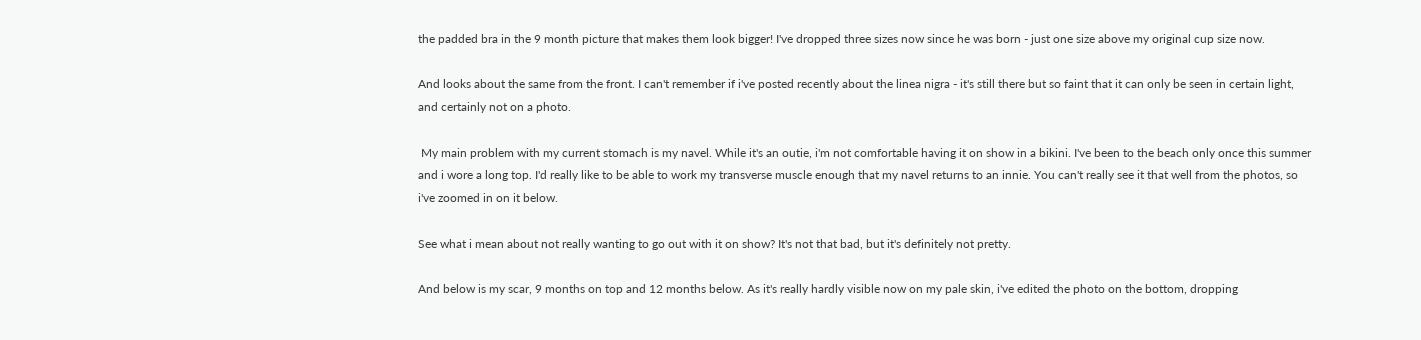the padded bra in the 9 month picture that makes them look bigger! I've dropped three sizes now since he was born - just one size above my original cup size now.

And looks about the same from the front. I can't remember if i've posted recently about the linea nigra - it's still there but so faint that it can only be seen in certain light, and certainly not on a photo.

 My main problem with my current stomach is my navel. While it's an outie, i'm not comfortable having it on show in a bikini. I've been to the beach only once this summer and i wore a long top. I'd really like to be able to work my transverse muscle enough that my navel returns to an innie. You can't really see it that well from the photos, so i've zoomed in on it below.

See what i mean about not really wanting to go out with it on show? It's not that bad, but it's definitely not pretty.

And below is my scar, 9 months on top and 12 months below. As it's really hardly visible now on my pale skin, i've edited the photo on the bottom, dropping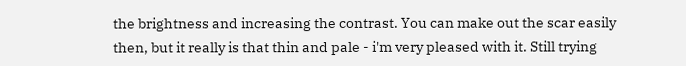the brightness and increasing the contrast. You can make out the scar easily then, but it really is that thin and pale - i'm very pleased with it. Still trying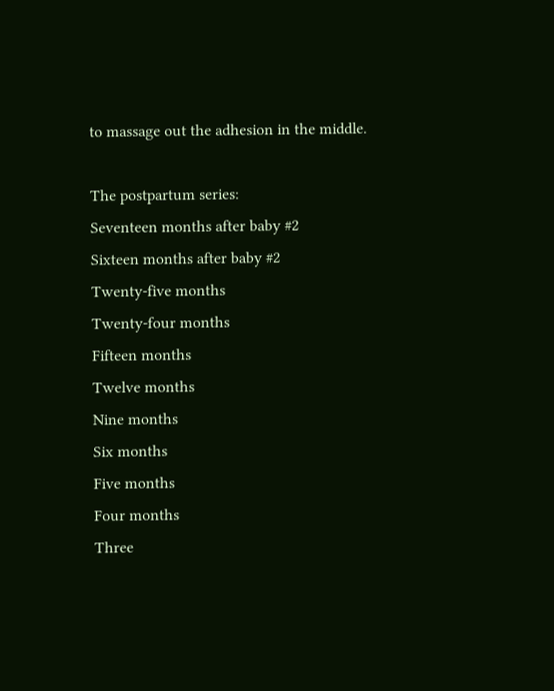to massage out the adhesion in the middle.

The postpartum series:
Seventeen months after baby #2
Sixteen months after baby #2
Twenty-five months
Twenty-four months
Fifteen months
Twelve months
Nine months
Six months
Five months
Four months
Three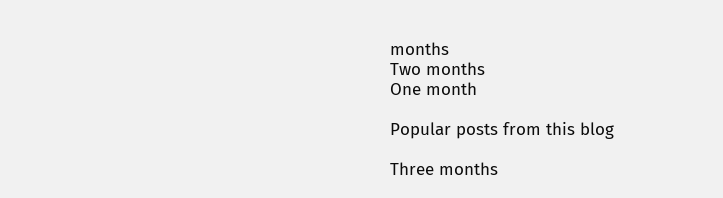months
Two months
One month

Popular posts from this blog

Three months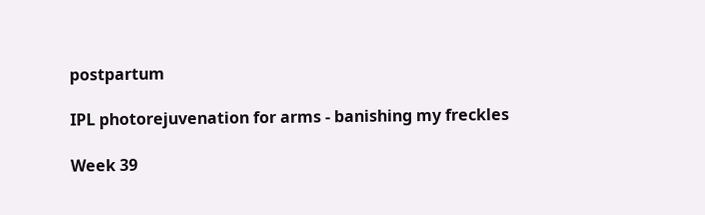postpartum

IPL photorejuvenation for arms - banishing my freckles

Week 39